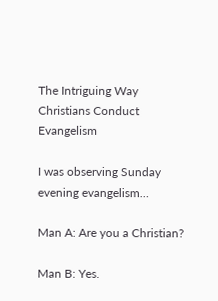The Intriguing Way Christians Conduct Evangelism

I was observing Sunday evening evangelism…

Man A: Are you a Christian?

Man B: Yes.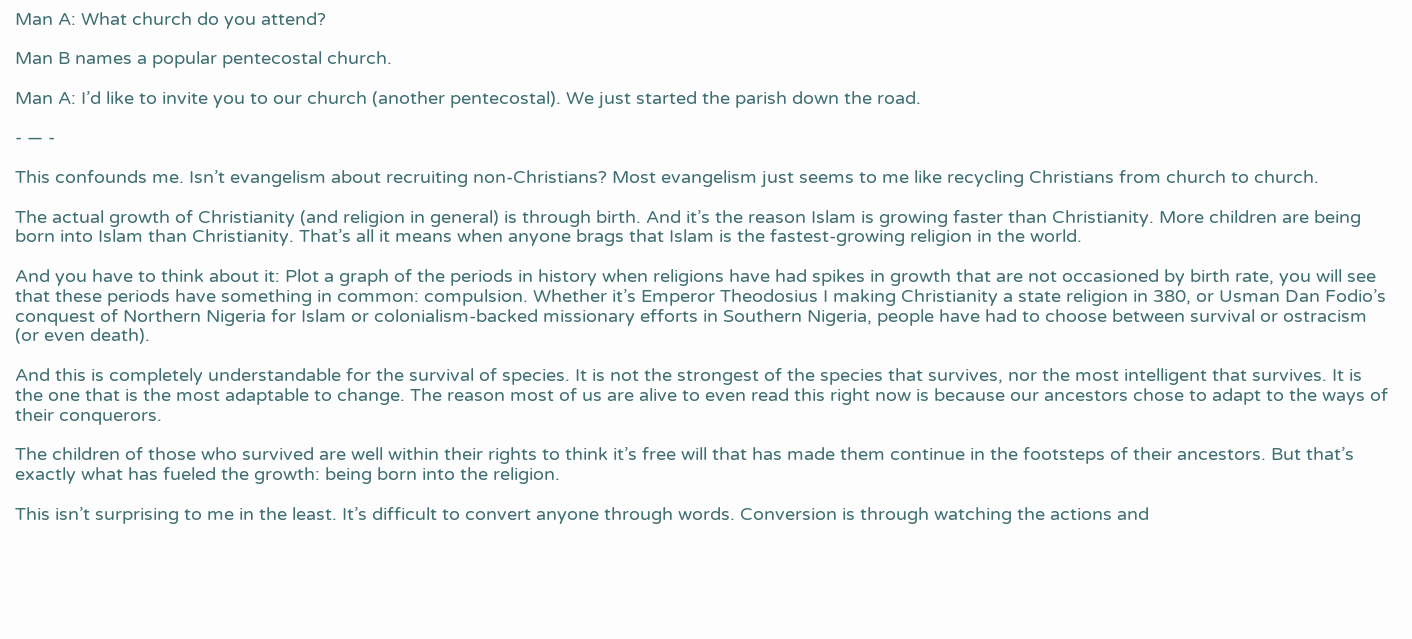Man A: What church do you attend?

Man B names a popular pentecostal church.

Man A: I’d like to invite you to our church (another pentecostal). We just started the parish down the road.

- — -

This confounds me. Isn’t evangelism about recruiting non-Christians? Most evangelism just seems to me like recycling Christians from church to church.

The actual growth of Christianity (and religion in general) is through birth. And it’s the reason Islam is growing faster than Christianity. More children are being born into Islam than Christianity. That’s all it means when anyone brags that Islam is the fastest-growing religion in the world.

And you have to think about it: Plot a graph of the periods in history when religions have had spikes in growth that are not occasioned by birth rate, you will see that these periods have something in common: compulsion. Whether it’s Emperor Theodosius I making Christianity a state religion in 380, or Usman Dan Fodio’s conquest of Northern Nigeria for Islam or colonialism-backed missionary efforts in Southern Nigeria, people have had to choose between survival or ostracism (or even death).

And this is completely understandable for the survival of species. It is not the strongest of the species that survives, nor the most intelligent that survives. It is the one that is the most adaptable to change. The reason most of us are alive to even read this right now is because our ancestors chose to adapt to the ways of their conquerors.

The children of those who survived are well within their rights to think it’s free will that has made them continue in the footsteps of their ancestors. But that’s exactly what has fueled the growth: being born into the religion.

This isn’t surprising to me in the least. It’s difficult to convert anyone through words. Conversion is through watching the actions and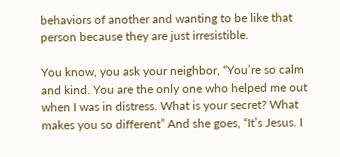behaviors of another and wanting to be like that person because they are just irresistible.

You know, you ask your neighbor, “You’re so calm and kind. You are the only one who helped me out when I was in distress. What is your secret? What makes you so different” And she goes, “It’s Jesus. I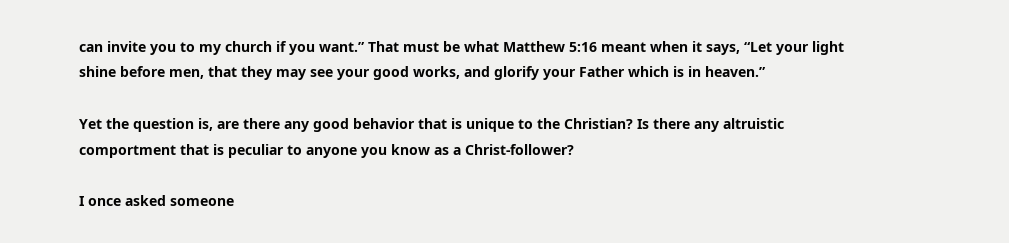can invite you to my church if you want.” That must be what Matthew 5:16 meant when it says, “Let your light shine before men, that they may see your good works, and glorify your Father which is in heaven.”

Yet the question is, are there any good behavior that is unique to the Christian? Is there any altruistic comportment that is peculiar to anyone you know as a Christ-follower?

I once asked someone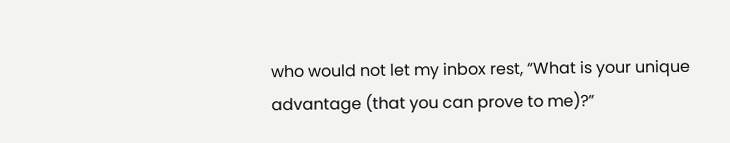who would not let my inbox rest, “What is your unique advantage (that you can prove to me)?”